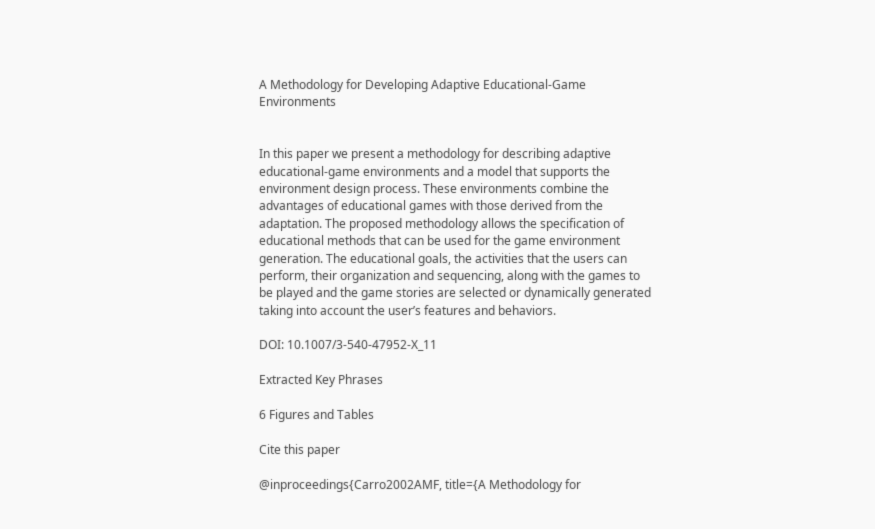A Methodology for Developing Adaptive Educational-Game Environments


In this paper we present a methodology for describing adaptive educational-game environments and a model that supports the environment design process. These environments combine the advantages of educational games with those derived from the adaptation. The proposed methodology allows the specification of educational methods that can be used for the game environment generation. The educational goals, the activities that the users can perform, their organization and sequencing, along with the games to be played and the game stories are selected or dynamically generated taking into account the user’s features and behaviors.

DOI: 10.1007/3-540-47952-X_11

Extracted Key Phrases

6 Figures and Tables

Cite this paper

@inproceedings{Carro2002AMF, title={A Methodology for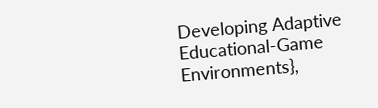Developing Adaptive Educational-Game Environments},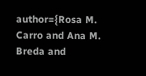author={Rosa M. Carro and Ana M. Breda and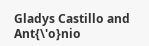Gladys Castillo and Ant{\'o}nio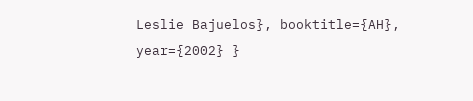Leslie Bajuelos}, booktitle={AH}, year={2002} }